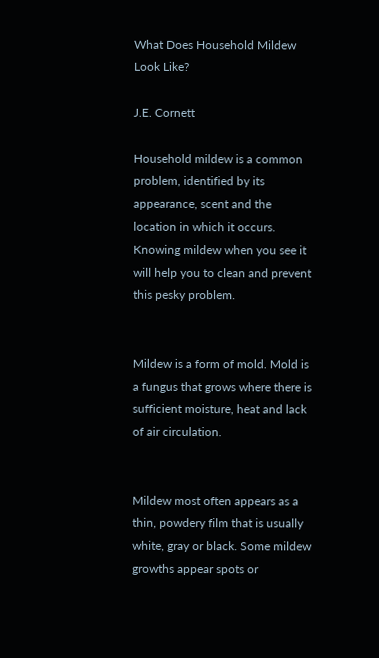What Does Household Mildew Look Like?

J.E. Cornett

Household mildew is a common problem, identified by its appearance, scent and the location in which it occurs. Knowing mildew when you see it will help you to clean and prevent this pesky problem.


Mildew is a form of mold. Mold is a fungus that grows where there is sufficient moisture, heat and lack of air circulation.


Mildew most often appears as a thin, powdery film that is usually white, gray or black. Some mildew growths appear spots or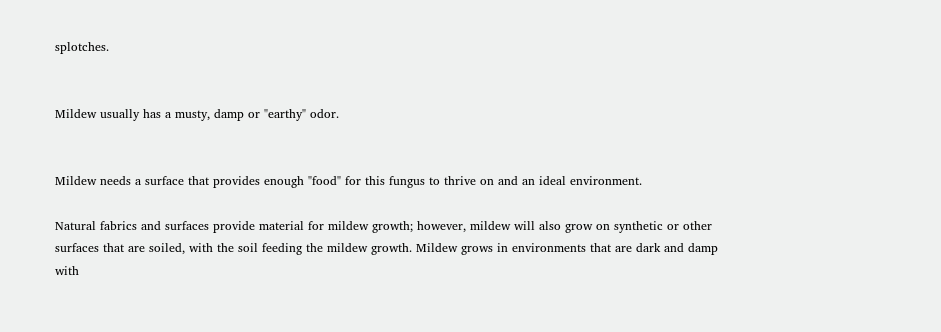splotches.


Mildew usually has a musty, damp or "earthy" odor.


Mildew needs a surface that provides enough "food" for this fungus to thrive on and an ideal environment.

Natural fabrics and surfaces provide material for mildew growth; however, mildew will also grow on synthetic or other surfaces that are soiled, with the soil feeding the mildew growth. Mildew grows in environments that are dark and damp with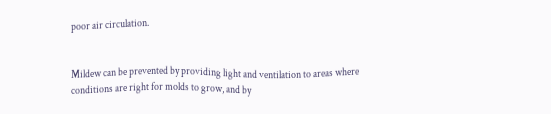poor air circulation.


Mildew can be prevented by providing light and ventilation to areas where conditions are right for molds to grow, and by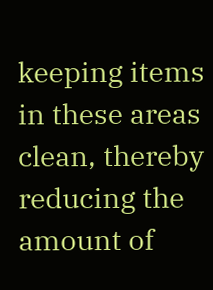keeping items in these areas clean, thereby reducing the amount of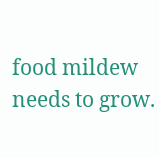food mildew needs to grow.